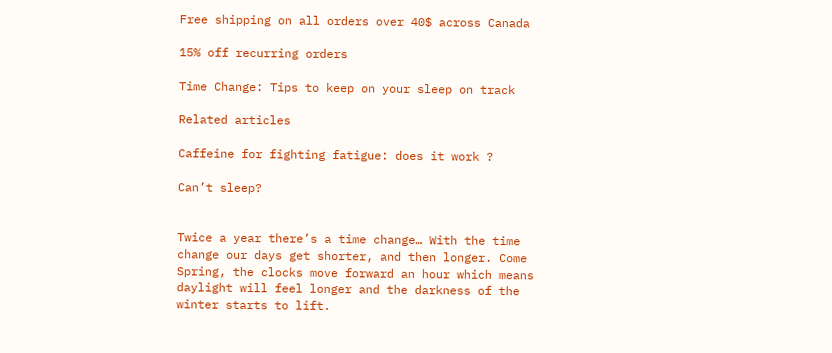Free shipping on all orders over 40$ across Canada

15% off recurring orders

Time Change: Tips to keep on your sleep on track

Related articles

Caffeine for fighting fatigue: does it work ?

Can’t sleep?


Twice a year there’s a time change… With the time change our days get shorter, and then longer. Come Spring, the clocks move forward an hour which means daylight will feel longer and the darkness of the winter starts to lift.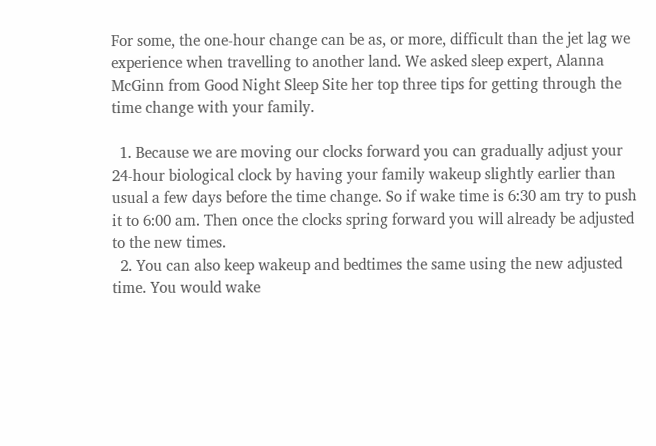For some, the one-hour change can be as, or more, difficult than the jet lag we experience when travelling to another land. We asked sleep expert, Alanna McGinn from Good Night Sleep Site her top three tips for getting through the time change with your family.

  1. Because we are moving our clocks forward you can gradually adjust your 24-hour biological clock by having your family wakeup slightly earlier than usual a few days before the time change. So if wake time is 6:30 am try to push it to 6:00 am. Then once the clocks spring forward you will already be adjusted to the new times.
  2. You can also keep wakeup and bedtimes the same using the new adjusted time. You would wake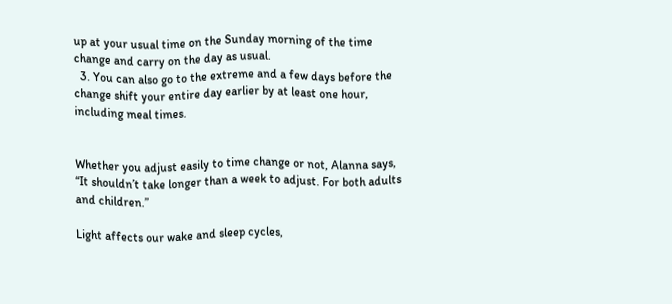up at your usual time on the Sunday morning of the time change and carry on the day as usual.
  3. You can also go to the extreme and a few days before the change shift your entire day earlier by at least one hour, including meal times.


Whether you adjust easily to time change or not, Alanna says, “It shouldn’t take longer than a week to adjust. For both adults and children.”

Light affects our wake and sleep cycles,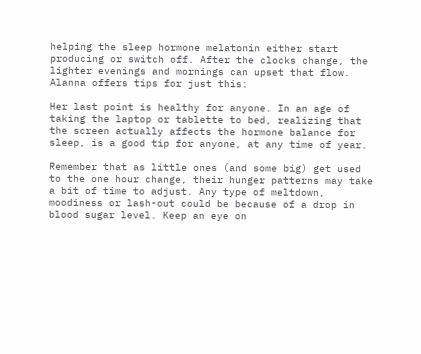helping the sleep hormone melatonin either start producing or switch off. After the clocks change, the lighter evenings and mornings can upset that flow. Alanna offers tips for just this:

Her last point is healthy for anyone. In an age of taking the laptop or tablette to bed, realizing that the screen actually affects the hormone balance for sleep, is a good tip for anyone, at any time of year.

Remember that as little ones (and some big) get used to the one hour change, their hunger patterns may take a bit of time to adjust. Any type of meltdown, moodiness or lash-out could be because of a drop in blood sugar level. Keep an eye on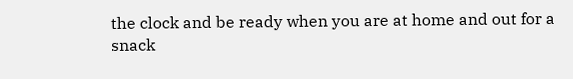the clock and be ready when you are at home and out for a snack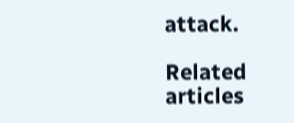attack.

Related articles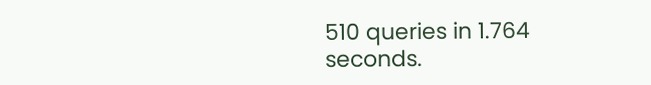510 queries in 1.764 seconds.